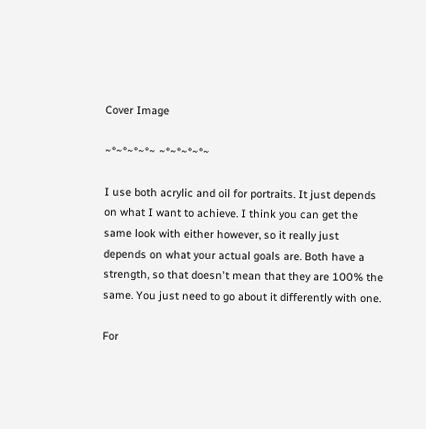Cover Image

~°~°~°~°~ ~°~°~°~°~

I use both acrylic and oil for portraits. It just depends on what I want to achieve. I think you can get the same look with either however, so it really just depends on what your actual goals are. Both have a strength, so that doesn't mean that they are 100% the same. You just need to go about it differently with one.

For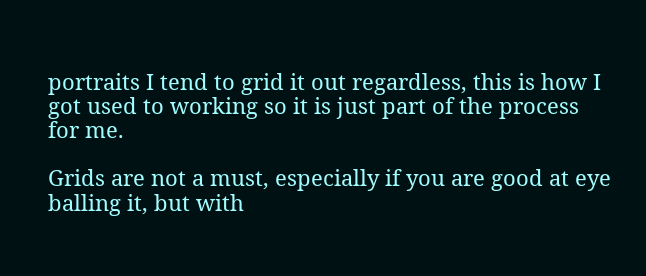portraits I tend to grid it out regardless, this is how I got used to working so it is just part of the process for me.

Grids are not a must, especially if you are good at eye balling it, but with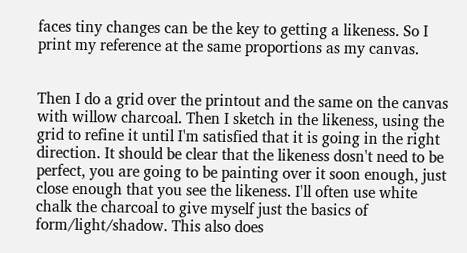faces tiny changes can be the key to getting a likeness. So I print my reference at the same proportions as my canvas.


Then I do a grid over the printout and the same on the canvas with willow charcoal. Then I sketch in the likeness, using the grid to refine it until I'm satisfied that it is going in the right direction. It should be clear that the likeness dosn't need to be perfect, you are going to be painting over it soon enough, just close enough that you see the likeness. I'll often use white chalk the charcoal to give myself just the basics of form/light/shadow. This also does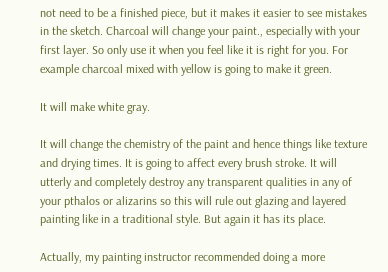not need to be a finished piece, but it makes it easier to see mistakes in the sketch. Charcoal will change your paint., especially with your first layer. So only use it when you feel like it is right for you. For example charcoal mixed with yellow is going to make it green.

It will make white gray.

It will change the chemistry of the paint and hence things like texture and drying times. It is going to affect every brush stroke. It will utterly and completely destroy any transparent qualities in any of your pthalos or alizarins so this will rule out glazing and layered painting like in a traditional style. But again it has its place.

Actually, my painting instructor recommended doing a more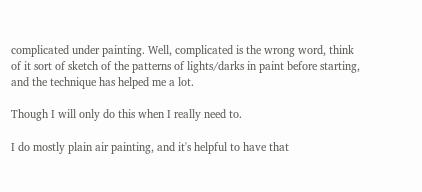complicated under painting. Well, complicated is the wrong word, think of it sort of sketch of the patterns of lights/darks in paint before starting, and the technique has helped me a lot.

Though I will only do this when I really need to.

I do mostly plain air painting, and it's helpful to have that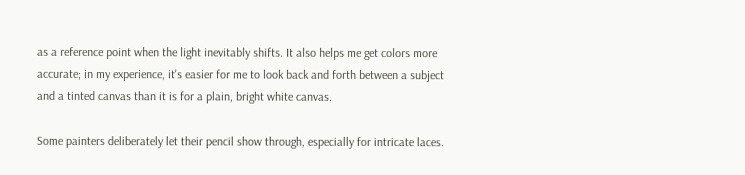as a reference point when the light inevitably shifts. It also helps me get colors more accurate; in my experience, it's easier for me to look back and forth between a subject and a tinted canvas than it is for a plain, bright white canvas.

Some painters deliberately let their pencil show through, especially for intricate laces.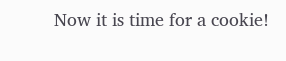Now it is time for a cookie!